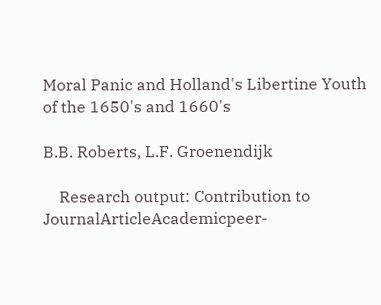Moral Panic and Holland's Libertine Youth of the 1650's and 1660's

B.B. Roberts, L.F. Groenendijk

    Research output: Contribution to JournalArticleAcademicpeer-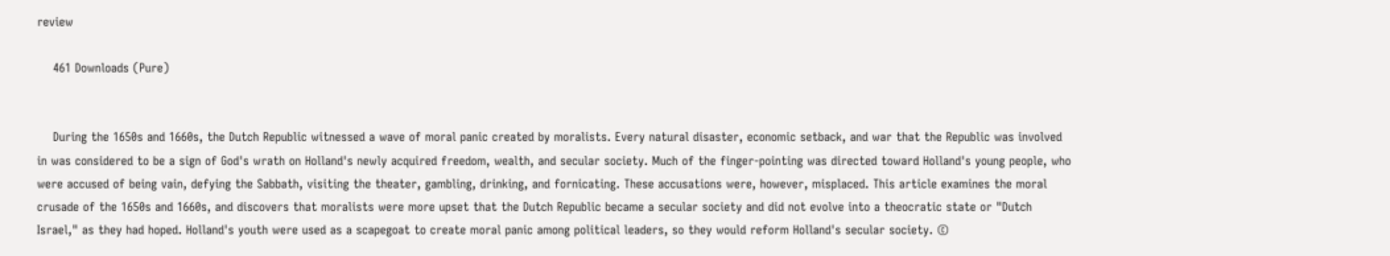review

    461 Downloads (Pure)


    During the 1650s and 1660s, the Dutch Republic witnessed a wave of moral panic created by moralists. Every natural disaster, economic setback, and war that the Republic was involved in was considered to be a sign of God's wrath on Holland's newly acquired freedom, wealth, and secular society. Much of the finger-pointing was directed toward Holland's young people, who were accused of being vain, defying the Sabbath, visiting the theater, gambling, drinking, and fornicating. These accusations were, however, misplaced. This article examines the moral crusade of the 1650s and 1660s, and discovers that moralists were more upset that the Dutch Republic became a secular society and did not evolve into a theocratic state or "Dutch Israel," as they had hoped. Holland's youth were used as a scapegoat to create moral panic among political leaders, so they would reform Holland's secular society. ©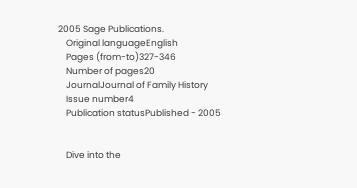2005 Sage Publications.
    Original languageEnglish
    Pages (from-to)327-346
    Number of pages20
    JournalJournal of Family History
    Issue number4
    Publication statusPublished - 2005


    Dive into the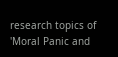research topics of 'Moral Panic and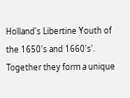Holland's Libertine Youth of the 1650's and 1660's'. Together they form a unique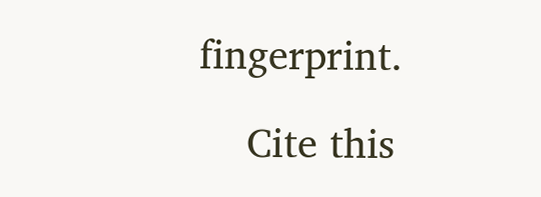fingerprint.

    Cite this